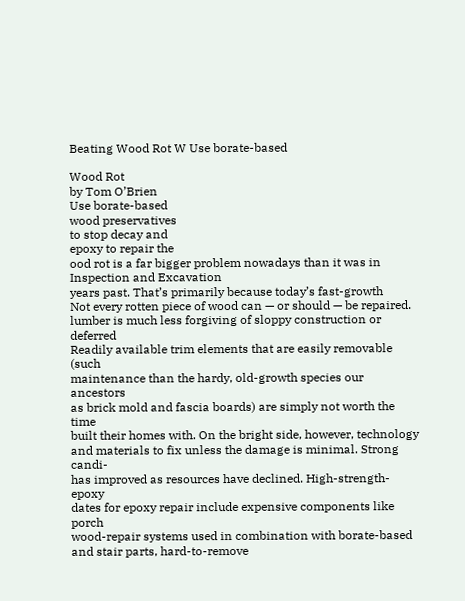Beating Wood Rot W Use borate-based

Wood Rot
by Tom O’Brien
Use borate-based
wood preservatives
to stop decay and
epoxy to repair the
ood rot is a far bigger problem nowadays than it was in
Inspection and Excavation
years past. That’s primarily because today’s fast-growth
Not every rotten piece of wood can — or should — be repaired.
lumber is much less forgiving of sloppy construction or deferred
Readily available trim elements that are easily removable (such
maintenance than the hardy, old-growth species our ancestors
as brick mold and fascia boards) are simply not worth the time
built their homes with. On the bright side, however, technology
and materials to fix unless the damage is minimal. Strong candi-
has improved as resources have declined. High-strength-epoxy
dates for epoxy repair include expensive components like porch
wood-repair systems used in combination with borate-based
and stair parts, hard-to-remove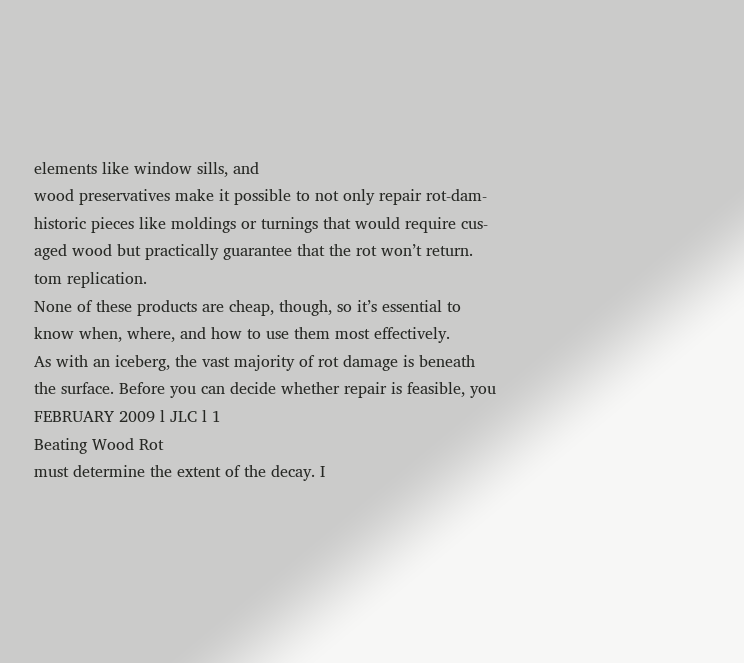elements like window sills, and
wood preservatives make it possible to not only repair rot-dam-
historic pieces like moldings or turnings that would require cus-
aged wood but practically guarantee that the rot won’t return.
tom replication.
None of these products are cheap, though, so it’s essential to
know when, where, and how to use them most effectively.
As with an iceberg, the vast majority of rot damage is beneath
the surface. Before you can decide whether repair is feasible, you
FEBRUARY 2009 l JLC l 1
Beating Wood Rot
must determine the extent of the decay. I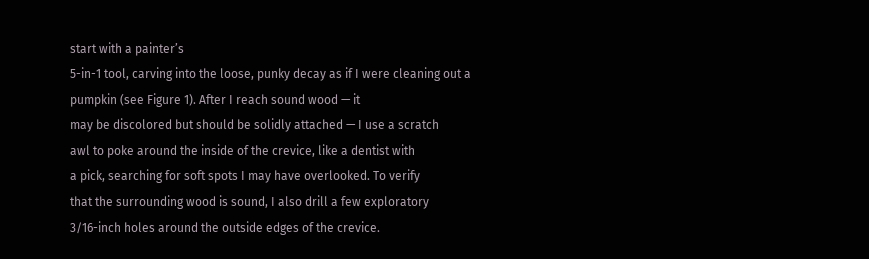start with a painter’s
5-in-1 tool, carving into the loose, punky decay as if I were cleaning out a pumpkin (see Figure 1). After I reach sound wood — it
may be discolored but should be solidly attached — I use a scratch
awl to poke around the inside of the crevice, like a dentist with
a pick, searching for soft spots I may have overlooked. To verify
that the surrounding wood is sound, I also drill a few exploratory
3/16-inch holes around the outside edges of the crevice.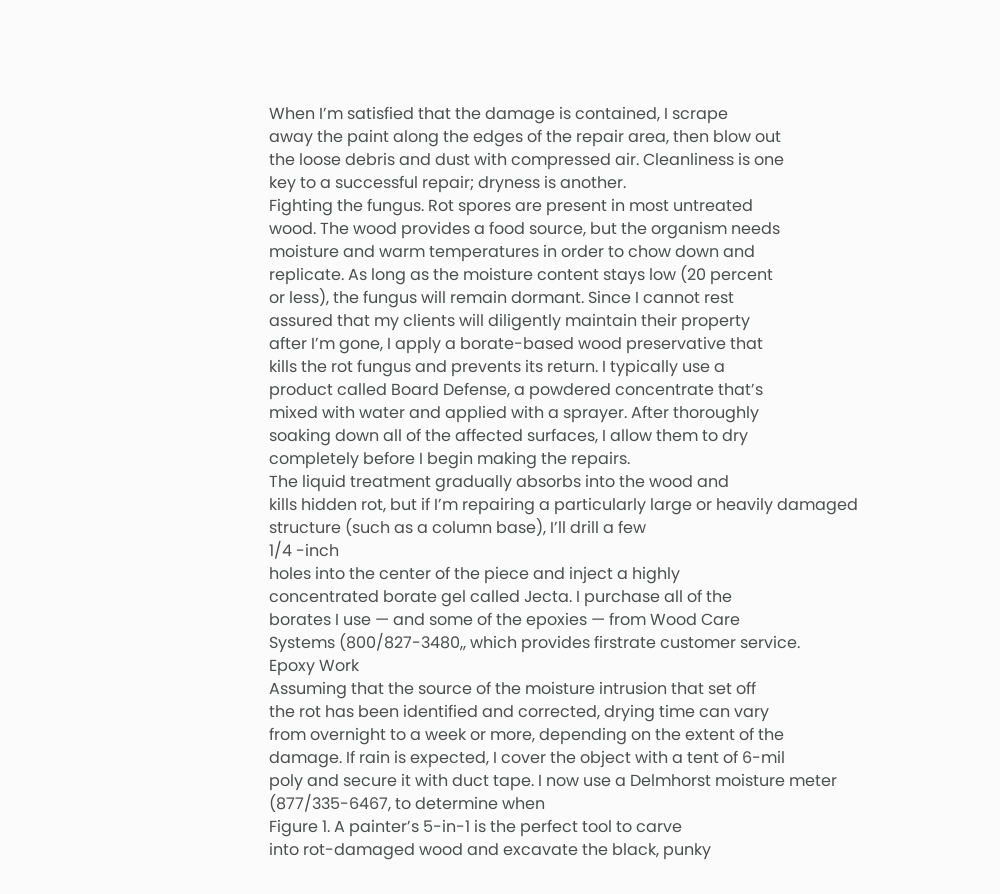When I’m satisfied that the damage is contained, I scrape
away the paint along the edges of the repair area, then blow out
the loose debris and dust with compressed air. Cleanliness is one
key to a successful repair; dryness is another.
Fighting the fungus. Rot spores are present in most untreated
wood. The wood provides a food source, but the organism needs
moisture and warm temperatures in order to chow down and
replicate. As long as the moisture content stays low (20 percent
or less), the fungus will remain dormant. Since I cannot rest
assured that my clients will diligently maintain their property
after I’m gone, I apply a borate-based wood preservative that
kills the rot fungus and prevents its return. I typically use a
product called Board Defense, a powdered concentrate that’s
mixed with water and applied with a sprayer. After thoroughly
soaking down all of the affected surfaces, I allow them to dry
completely before I begin making the repairs.
The liquid treatment gradually absorbs into the wood and
kills hidden rot, but if I’m repairing a particularly large or heavily damaged structure (such as a column base), I’ll drill a few
1/4 -inch
holes into the center of the piece and inject a highly
concentrated borate gel called Jecta. I purchase all of the
borates I use — and some of the epoxies — from Wood Care
Systems (800/827-3480,, which provides firstrate customer service.
Epoxy Work
Assuming that the source of the moisture intrusion that set off
the rot has been identified and corrected, drying time can vary
from overnight to a week or more, depending on the extent of the
damage. If rain is expected, I cover the object with a tent of 6-mil
poly and secure it with duct tape. I now use a Delmhorst moisture meter (877/335-6467, to determine when
Figure 1. A painter’s 5-in-1 is the perfect tool to carve
into rot-damaged wood and excavate the black, punky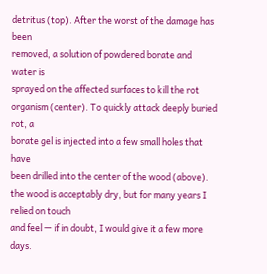detritus (top). After the worst of the damage has been
removed, a solution of powdered borate and water is
sprayed on the affected surfaces to kill the rot organism (center). To quickly attack deeply buried rot, a
borate gel is injected into a few small holes that have
been drilled into the center of the wood (above).
the wood is acceptably dry, but for many years I relied on touch
and feel — if in doubt, I would give it a few more days.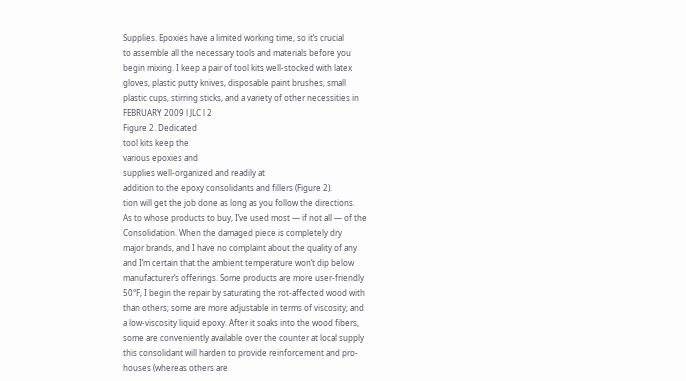Supplies. Epoxies have a limited working time, so it’s crucial
to assemble all the necessary tools and materials before you
begin mixing. I keep a pair of tool kits well-stocked with latex
gloves, plastic putty knives, disposable paint brushes, small
plastic cups, stirring sticks, and a variety of other necessities in
FEBRUARY 2009 l JLC l 2
Figure 2. Dedicated
tool kits keep the
various epoxies and
supplies well-organized and readily at
addition to the epoxy consolidants and fillers (Figure 2).
tion will get the job done as long as you follow the directions.
As to whose products to buy, I’ve used most — if not all — of the
Consolidation. When the damaged piece is completely dry
major brands, and I have no complaint about the quality of any
and I’m certain that the ambient temperature won’t dip below
manufacturer’s offerings. Some products are more user-friendly
50°F, I begin the repair by saturating the rot-affected wood with
than others; some are more adjustable in terms of viscosity; and
a low-viscosity liquid epoxy. After it soaks into the wood fibers,
some are conveniently available over the counter at local supply
this consolidant will harden to provide reinforcement and pro-
houses (whereas others are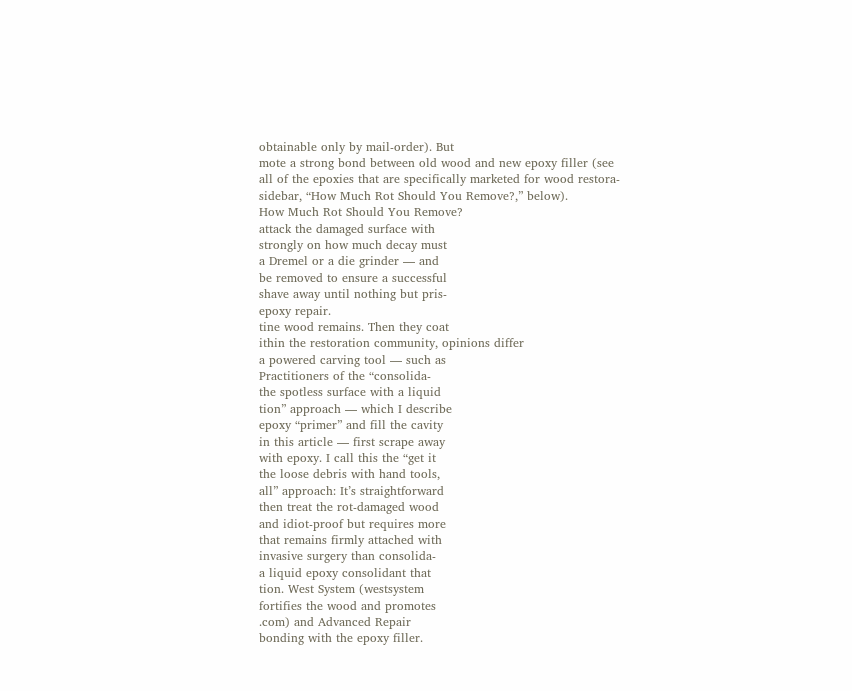obtainable only by mail-order). But
mote a strong bond between old wood and new epoxy filler (see
all of the epoxies that are specifically marketed for wood restora-
sidebar, “How Much Rot Should You Remove?,” below).
How Much Rot Should You Remove?
attack the damaged surface with
strongly on how much decay must
a Dremel or a die grinder — and
be removed to ensure a successful
shave away until nothing but pris-
epoxy repair.
tine wood remains. Then they coat
ithin the restoration community, opinions differ
a powered carving tool — such as
Practitioners of the “consolida-
the spotless surface with a liquid
tion” approach — which I describe
epoxy “primer” and fill the cavity
in this article — first scrape away
with epoxy. I call this the “get it
the loose debris with hand tools,
all” approach: It’s straightforward
then treat the rot-damaged wood
and idiot-proof but requires more
that remains firmly attached with
invasive surgery than consolida-
a liquid epoxy consolidant that
tion. West System (westsystem
fortifies the wood and promotes
.com) and Advanced Repair
bonding with the epoxy filler.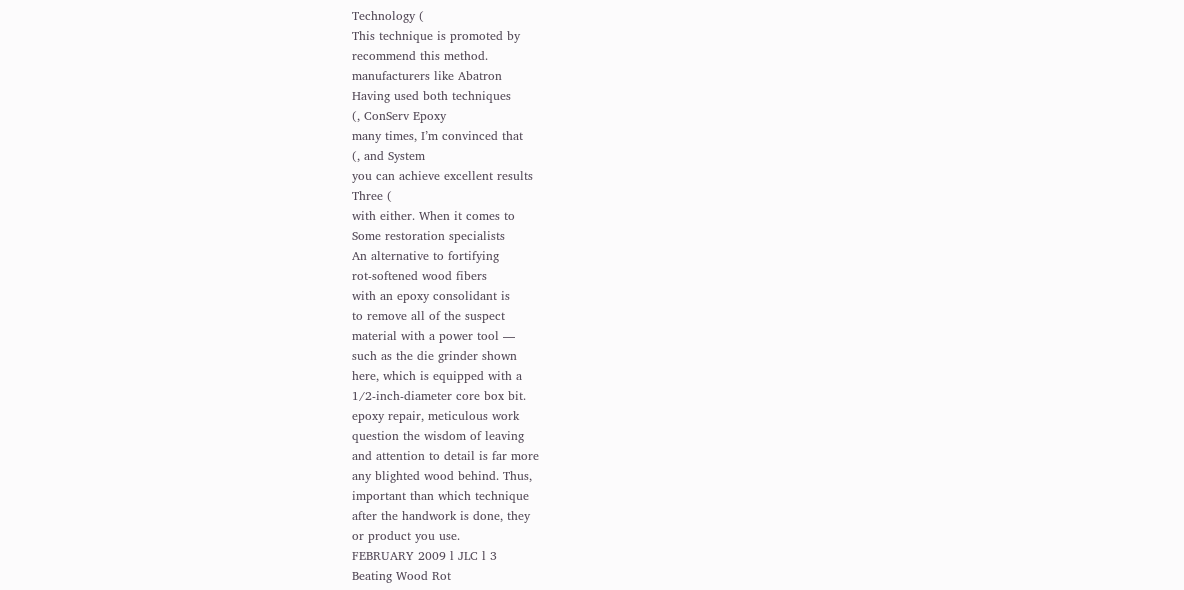Technology (
This technique is promoted by
recommend this method.
manufacturers like Abatron
Having used both techniques
(, ConServ Epoxy
many times, I’m convinced that
(, and System
you can achieve excellent results
Three (
with either. When it comes to
Some restoration specialists
An alternative to fortifying
rot-softened wood fibers
with an epoxy consolidant is
to remove all of the suspect
material with a power tool —
such as the die grinder shown
here, which is equipped with a
1/2-inch-diameter core box bit.
epoxy repair, meticulous work
question the wisdom of leaving
and attention to detail is far more
any blighted wood behind. Thus,
important than which technique
after the handwork is done, they
or product you use.
FEBRUARY 2009 l JLC l 3
Beating Wood Rot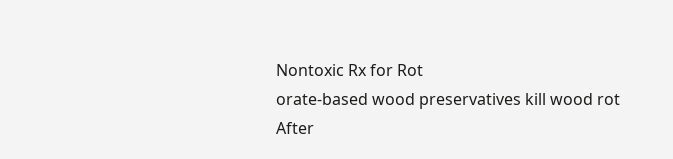Nontoxic Rx for Rot
orate-based wood preservatives kill wood rot
After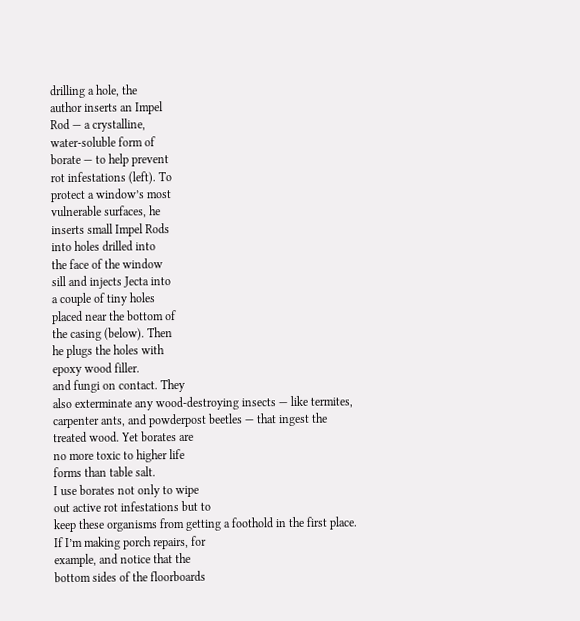drilling a hole, the
author inserts an Impel
Rod — a crystalline,
water-soluble form of
borate — to help prevent
rot infestations (left). To
protect a window’s most
vulnerable surfaces, he
inserts small Impel Rods
into holes drilled into
the face of the window
sill and injects Jecta into
a couple of tiny holes
placed near the bottom of
the casing (below). Then
he plugs the holes with
epoxy wood filler.
and fungi on contact. They
also exterminate any wood-destroying insects — like termites,
carpenter ants, and powderpost beetles — that ingest the
treated wood. Yet borates are
no more toxic to higher life
forms than table salt.
I use borates not only to wipe
out active rot infestations but to
keep these organisms from getting a foothold in the first place.
If I’m making porch repairs, for
example, and notice that the
bottom sides of the floorboards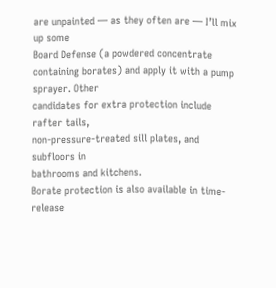are unpainted — as they often are — I’ll mix up some
Board Defense (a powdered concentrate containing borates) and apply it with a pump sprayer. Other
candidates for extra protection include rafter tails,
non-pressure-treated sill plates, and subfloors in
bathrooms and kitchens.
Borate protection is also available in time-release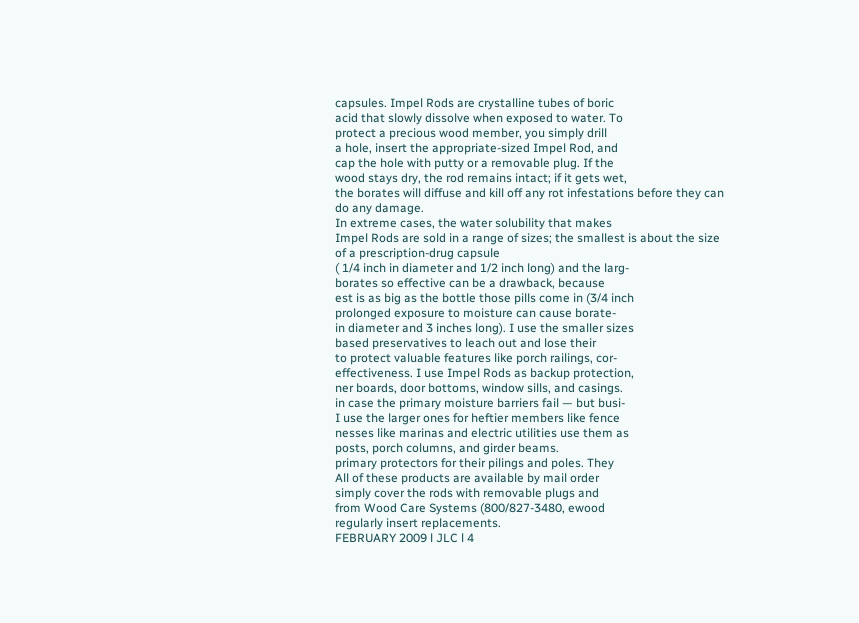capsules. Impel Rods are crystalline tubes of boric
acid that slowly dissolve when exposed to water. To
protect a precious wood member, you simply drill
a hole, insert the appropriate-sized Impel Rod, and
cap the hole with putty or a removable plug. If the
wood stays dry, the rod remains intact; if it gets wet,
the borates will diffuse and kill off any rot infestations before they can do any damage.
In extreme cases, the water solubility that makes
Impel Rods are sold in a range of sizes; the smallest is about the size of a prescription-drug capsule
( 1/4 inch in diameter and 1/2 inch long) and the larg-
borates so effective can be a drawback, because
est is as big as the bottle those pills come in (3/4 inch
prolonged exposure to moisture can cause borate-
in diameter and 3 inches long). I use the smaller sizes
based preservatives to leach out and lose their
to protect valuable features like porch railings, cor-
effectiveness. I use Impel Rods as backup protection,
ner boards, door bottoms, window sills, and casings.
in case the primary moisture barriers fail — but busi-
I use the larger ones for heftier members like fence
nesses like marinas and electric utilities use them as
posts, porch columns, and girder beams.
primary protectors for their pilings and poles. They
All of these products are available by mail order
simply cover the rods with removable plugs and
from Wood Care Systems (800/827-3480, ewood
regularly insert replacements.
FEBRUARY 2009 l JLC l 4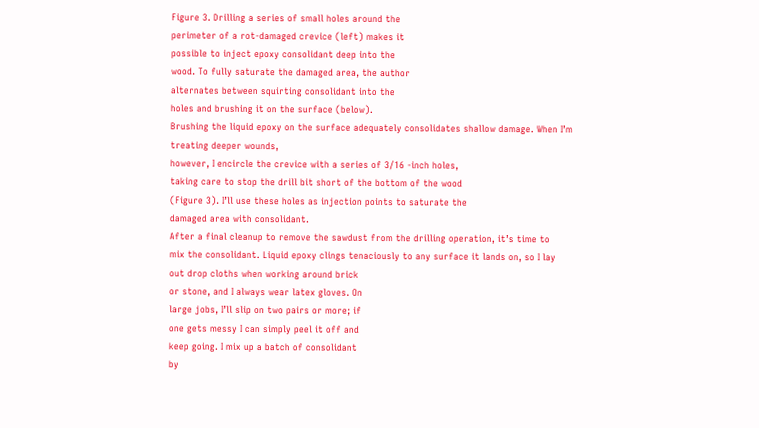Figure 3. Drilling a series of small holes around the
perimeter of a rot-damaged crevice (left) makes it
possible to inject epoxy consolidant deep into the
wood. To fully saturate the damaged area, the author
alternates between squirting consolidant into the
holes and brushing it on the surface (below).
Brushing the liquid epoxy on the surface adequately consolidates shallow damage. When I’m treating deeper wounds,
however, I encircle the crevice with a series of 3/16 -inch holes,
taking care to stop the drill bit short of the bottom of the wood
(Figure 3). I’ll use these holes as injection points to saturate the
damaged area with consolidant.
After a final cleanup to remove the sawdust from the drilling operation, it’s time to
mix the consolidant. Liquid epoxy clings tenaciously to any surface it lands on, so I lay
out drop cloths when working around brick
or stone, and I always wear latex gloves. On
large jobs, I’ll slip on two pairs or more; if
one gets messy I can simply peel it off and
keep going. I mix up a batch of consolidant
by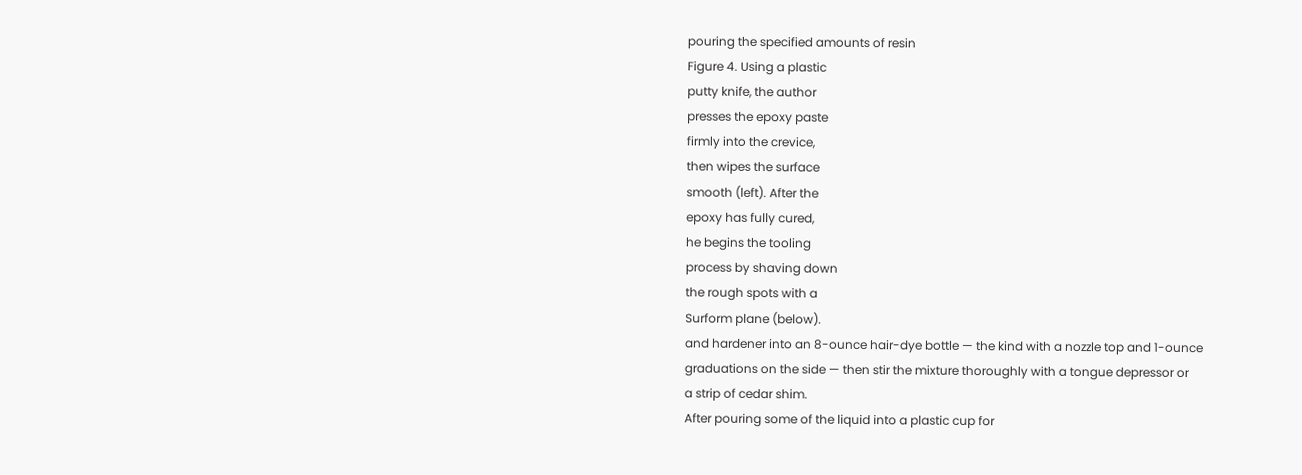pouring the specified amounts of resin
Figure 4. Using a plastic
putty knife, the author
presses the epoxy paste
firmly into the crevice,
then wipes the surface
smooth (left). After the
epoxy has fully cured,
he begins the tooling
process by shaving down
the rough spots with a
Surform plane (below).
and hardener into an 8-ounce hair-dye bottle — the kind with a nozzle top and 1-ounce
graduations on the side — then stir the mixture thoroughly with a tongue depressor or
a strip of cedar shim.
After pouring some of the liquid into a plastic cup for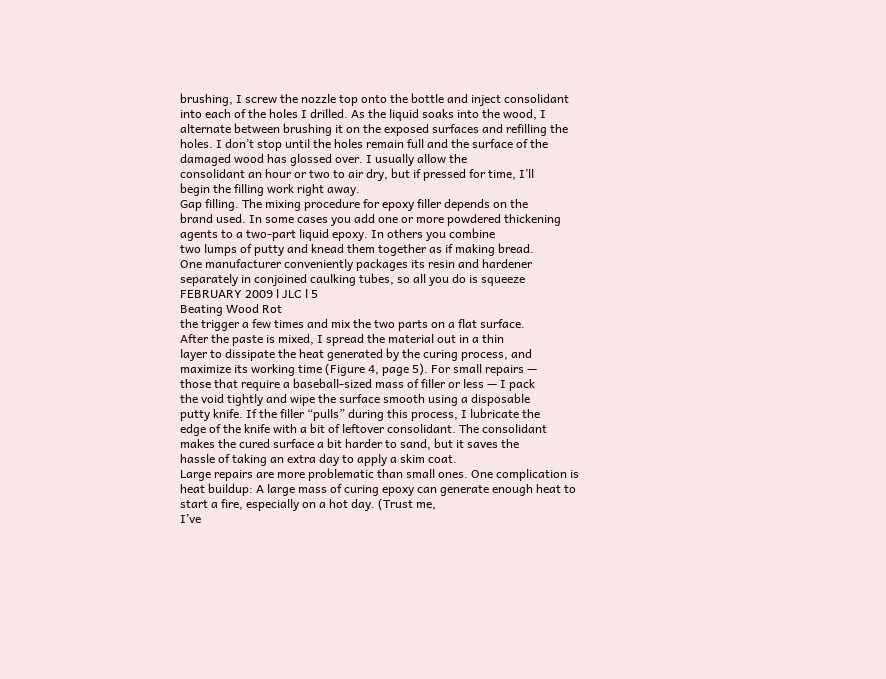brushing, I screw the nozzle top onto the bottle and inject consolidant
into each of the holes I drilled. As the liquid soaks into the wood, I
alternate between brushing it on the exposed surfaces and refilling the holes. I don’t stop until the holes remain full and the surface of the damaged wood has glossed over. I usually allow the
consolidant an hour or two to air dry, but if pressed for time, I’ll
begin the filling work right away.
Gap filling. The mixing procedure for epoxy filler depends on the
brand used. In some cases you add one or more powdered thickening agents to a two-part liquid epoxy. In others you combine
two lumps of putty and knead them together as if making bread.
One manufacturer conveniently packages its resin and hardener
separately in conjoined caulking tubes, so all you do is squeeze
FEBRUARY 2009 l JLC l 5
Beating Wood Rot
the trigger a few times and mix the two parts on a flat surface.
After the paste is mixed, I spread the material out in a thin
layer to dissipate the heat generated by the curing process, and
maximize its working time (Figure 4, page 5). For small repairs —
those that require a baseball-sized mass of filler or less — I pack
the void tightly and wipe the surface smooth using a disposable
putty knife. If the filler “pulls” during this process, I lubricate the
edge of the knife with a bit of leftover consolidant. The consolidant makes the cured surface a bit harder to sand, but it saves the
hassle of taking an extra day to apply a skim coat.
Large repairs are more problematic than small ones. One complication is heat buildup: A large mass of curing epoxy can generate enough heat to start a fire, especially on a hot day. (Trust me,
I’ve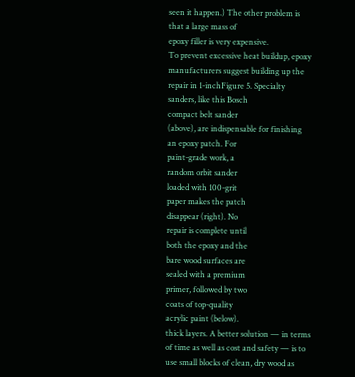seen it happen.) The other problem is that a large mass of
epoxy filler is very expensive.
To prevent excessive heat buildup, epoxy manufacturers suggest building up the repair in 1-inchFigure 5. Specialty
sanders, like this Bosch
compact belt sander
(above), are indispensable for finishing
an epoxy patch. For
paint-grade work, a
random orbit sander
loaded with 100-grit
paper makes the patch
disappear (right). No
repair is complete until
both the epoxy and the
bare wood surfaces are
sealed with a premium
primer, followed by two
coats of top-quality
acrylic paint (below).
thick layers. A better solution — in terms
of time as well as cost and safety — is to
use small blocks of clean, dry wood as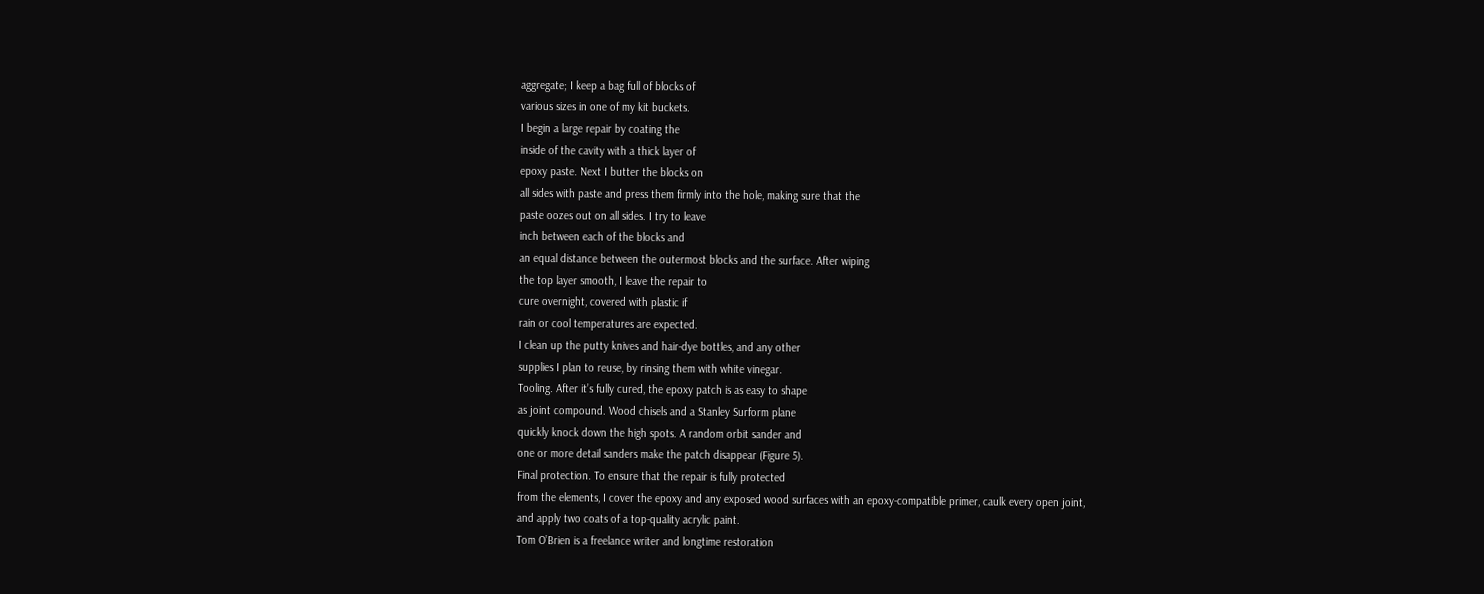aggregate; I keep a bag full of blocks of
various sizes in one of my kit buckets.
I begin a large repair by coating the
inside of the cavity with a thick layer of
epoxy paste. Next I butter the blocks on
all sides with paste and press them firmly into the hole, making sure that the
paste oozes out on all sides. I try to leave
inch between each of the blocks and
an equal distance between the outermost blocks and the surface. After wiping
the top layer smooth, I leave the repair to
cure overnight, covered with plastic if
rain or cool temperatures are expected.
I clean up the putty knives and hair-dye bottles, and any other
supplies I plan to reuse, by rinsing them with white vinegar.
Tooling. After it’s fully cured, the epoxy patch is as easy to shape
as joint compound. Wood chisels and a Stanley Surform plane
quickly knock down the high spots. A random orbit sander and
one or more detail sanders make the patch disappear (Figure 5).
Final protection. To ensure that the repair is fully protected
from the elements, I cover the epoxy and any exposed wood surfaces with an epoxy-compatible primer, caulk every open joint,
and apply two coats of a top-quality acrylic paint.
Tom O’Brien is a freelance writer and longtime restoration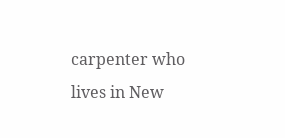carpenter who lives in New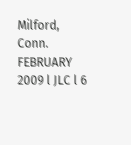Milford, Conn.
FEBRUARY 2009 l JLC l 6